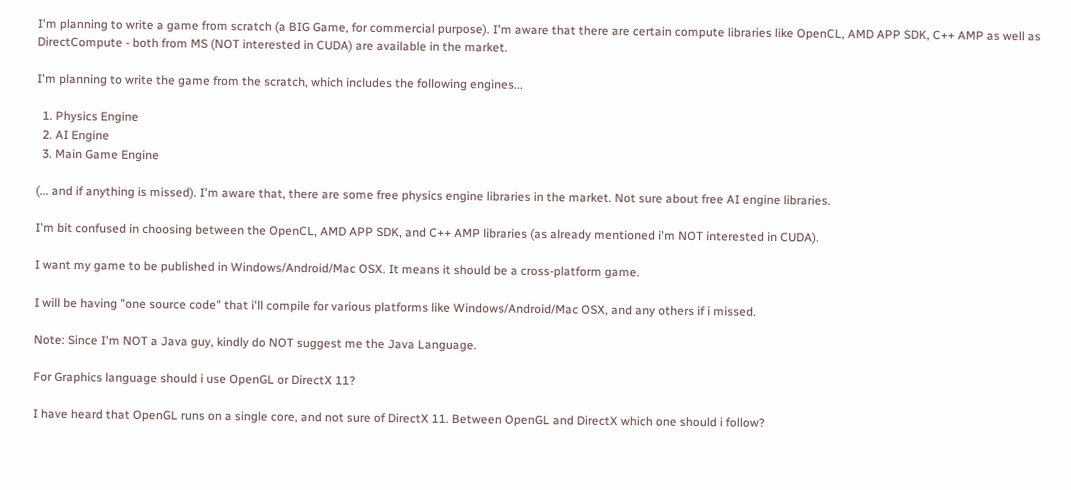I'm planning to write a game from scratch (a BIG Game, for commercial purpose). I'm aware that there are certain compute libraries like OpenCL, AMD APP SDK, C++ AMP as well as DirectCompute - both from MS (NOT interested in CUDA) are available in the market.

I'm planning to write the game from the scratch, which includes the following engines...

  1. Physics Engine
  2. AI Engine
  3. Main Game Engine

(... and if anything is missed). I'm aware that, there are some free physics engine libraries in the market. Not sure about free AI engine libraries.

I'm bit confused in choosing between the OpenCL, AMD APP SDK, and C++ AMP libraries (as already mentioned i'm NOT interested in CUDA).

I want my game to be published in Windows/Android/Mac OSX. It means it should be a cross-platform game.

I will be having "one source code" that i'll compile for various platforms like Windows/Android/Mac OSX, and any others if i missed.

Note: Since I'm NOT a Java guy, kindly do NOT suggest me the Java Language.

For Graphics language should i use OpenGL or DirectX 11?

I have heard that OpenGL runs on a single core, and not sure of DirectX 11. Between OpenGL and DirectX which one should i follow?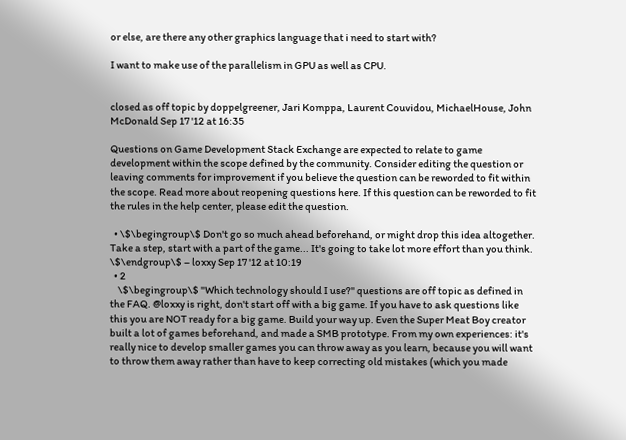or else, are there any other graphics language that i need to start with?

I want to make use of the parallelism in GPU as well as CPU.


closed as off topic by doppelgreener, Jari Komppa, Laurent Couvidou, MichaelHouse, John McDonald Sep 17 '12 at 16:35

Questions on Game Development Stack Exchange are expected to relate to game development within the scope defined by the community. Consider editing the question or leaving comments for improvement if you believe the question can be reworded to fit within the scope. Read more about reopening questions here. If this question can be reworded to fit the rules in the help center, please edit the question.

  • \$\begingroup\$ Don't go so much ahead beforehand, or might drop this idea altogether. Take a step, start with a part of the game... It's going to take lot more effort than you think. \$\endgroup\$ – loxxy Sep 17 '12 at 10:19
  • 2
    \$\begingroup\$ "Which technology should I use?" questions are off topic as defined in the FAQ. @loxxy is right, don't start off with a big game. If you have to ask questions like this you are NOT ready for a big game. Build your way up. Even the Super Meat Boy creator built a lot of games beforehand, and made a SMB prototype. From my own experiences: it's really nice to develop smaller games you can throw away as you learn, because you will want to throw them away rather than have to keep correcting old mistakes (which you made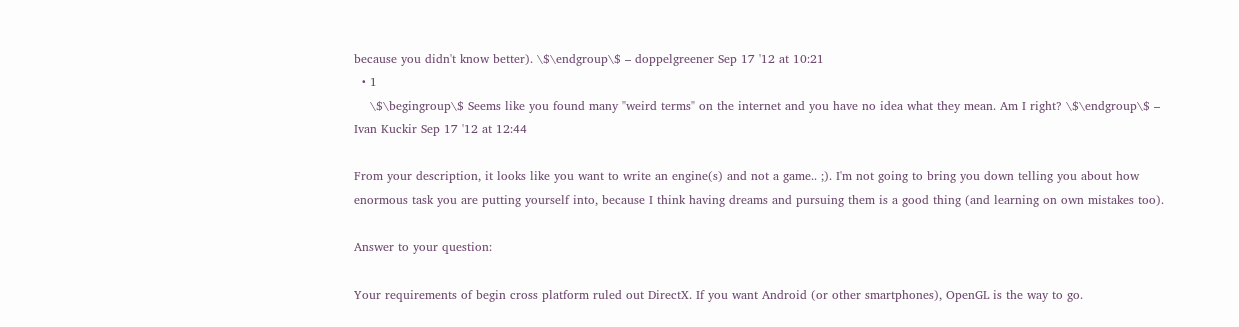because you didn't know better). \$\endgroup\$ – doppelgreener Sep 17 '12 at 10:21
  • 1
    \$\begingroup\$ Seems like you found many "weird terms" on the internet and you have no idea what they mean. Am I right? \$\endgroup\$ – Ivan Kuckir Sep 17 '12 at 12:44

From your description, it looks like you want to write an engine(s) and not a game.. ;). I'm not going to bring you down telling you about how enormous task you are putting yourself into, because I think having dreams and pursuing them is a good thing (and learning on own mistakes too).

Answer to your question:

Your requirements of begin cross platform ruled out DirectX. If you want Android (or other smartphones), OpenGL is the way to go.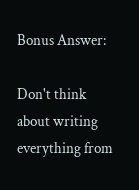Bonus Answer:

Don't think about writing everything from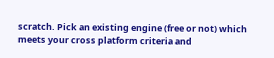scratch. Pick an existing engine (free or not) which meets your cross platform criteria and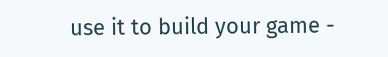use it to build your game -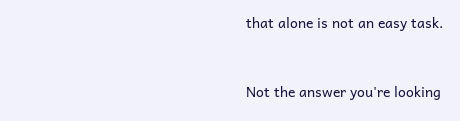that alone is not an easy task.


Not the answer you're looking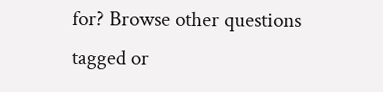for? Browse other questions tagged or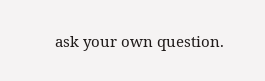ask your own question.